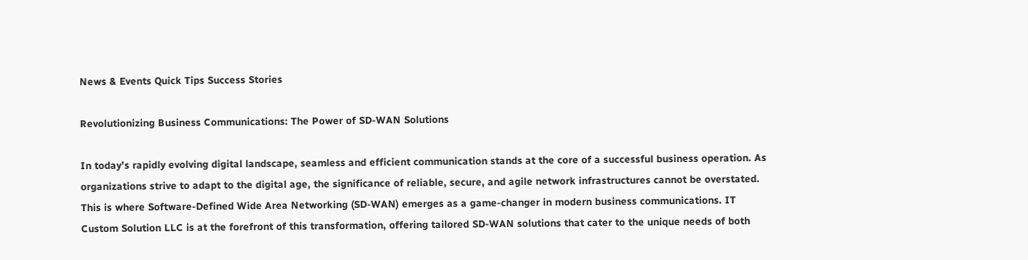News & Events Quick Tips Success Stories

Revolutionizing Business Communications: The Power of SD-WAN Solutions

In today’s rapidly evolving digital landscape, seamless and efficient communication stands at the core of a successful business operation. As organizations strive to adapt to the digital age, the significance of reliable, secure, and agile network infrastructures cannot be overstated. This is where Software-Defined Wide Area Networking (SD-WAN) emerges as a game-changer in modern business communications. IT Custom Solution LLC is at the forefront of this transformation, offering tailored SD-WAN solutions that cater to the unique needs of both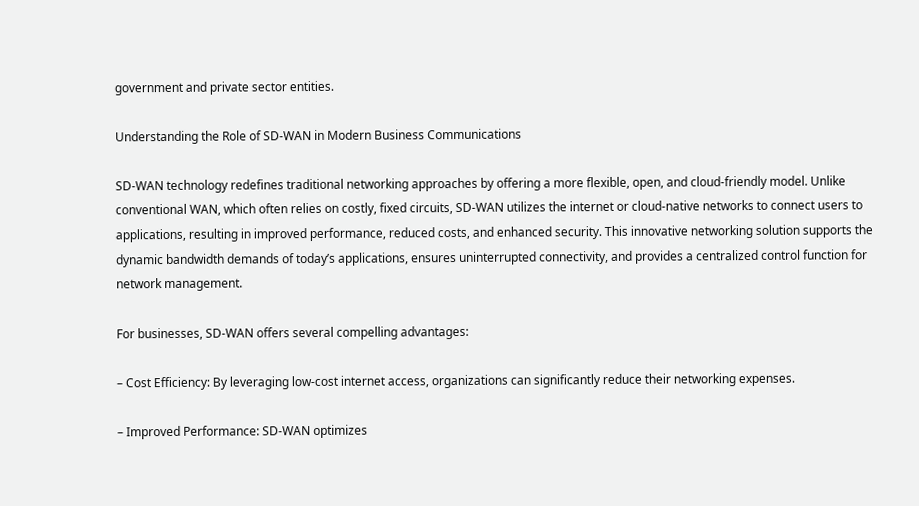government and private sector entities.

Understanding the Role of SD-WAN in Modern Business Communications

SD-WAN technology redefines traditional networking approaches by offering a more flexible, open, and cloud-friendly model. Unlike conventional WAN, which often relies on costly, fixed circuits, SD-WAN utilizes the internet or cloud-native networks to connect users to applications, resulting in improved performance, reduced costs, and enhanced security. This innovative networking solution supports the dynamic bandwidth demands of today’s applications, ensures uninterrupted connectivity, and provides a centralized control function for network management.

For businesses, SD-WAN offers several compelling advantages:

– Cost Efficiency: By leveraging low-cost internet access, organizations can significantly reduce their networking expenses.

– Improved Performance: SD-WAN optimizes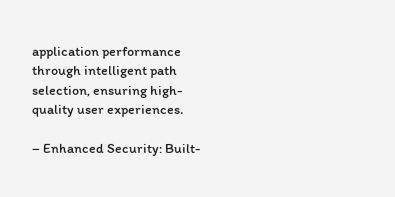application performance through intelligent path selection, ensuring high-quality user experiences.

– Enhanced Security: Built-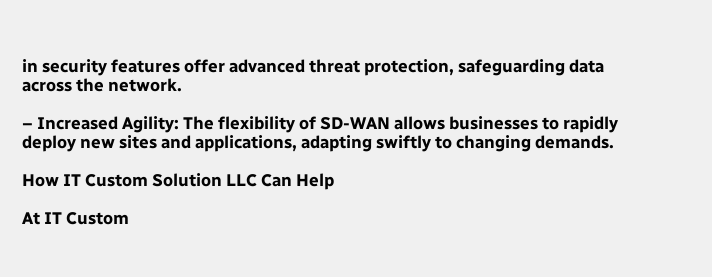in security features offer advanced threat protection, safeguarding data across the network.

– Increased Agility: The flexibility of SD-WAN allows businesses to rapidly deploy new sites and applications, adapting swiftly to changing demands.

How IT Custom Solution LLC Can Help

At IT Custom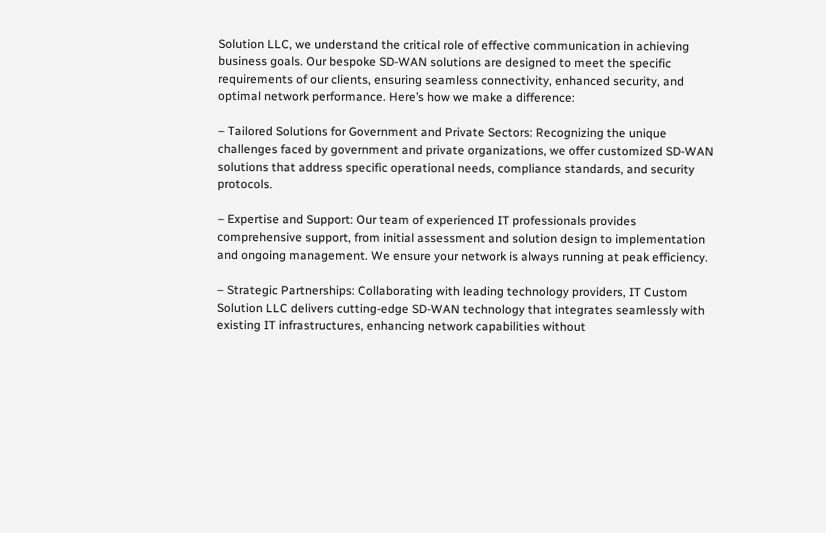Solution LLC, we understand the critical role of effective communication in achieving business goals. Our bespoke SD-WAN solutions are designed to meet the specific requirements of our clients, ensuring seamless connectivity, enhanced security, and optimal network performance. Here’s how we make a difference:

– Tailored Solutions for Government and Private Sectors: Recognizing the unique challenges faced by government and private organizations, we offer customized SD-WAN solutions that address specific operational needs, compliance standards, and security protocols.

– Expertise and Support: Our team of experienced IT professionals provides comprehensive support, from initial assessment and solution design to implementation and ongoing management. We ensure your network is always running at peak efficiency.

– Strategic Partnerships: Collaborating with leading technology providers, IT Custom Solution LLC delivers cutting-edge SD-WAN technology that integrates seamlessly with existing IT infrastructures, enhancing network capabilities without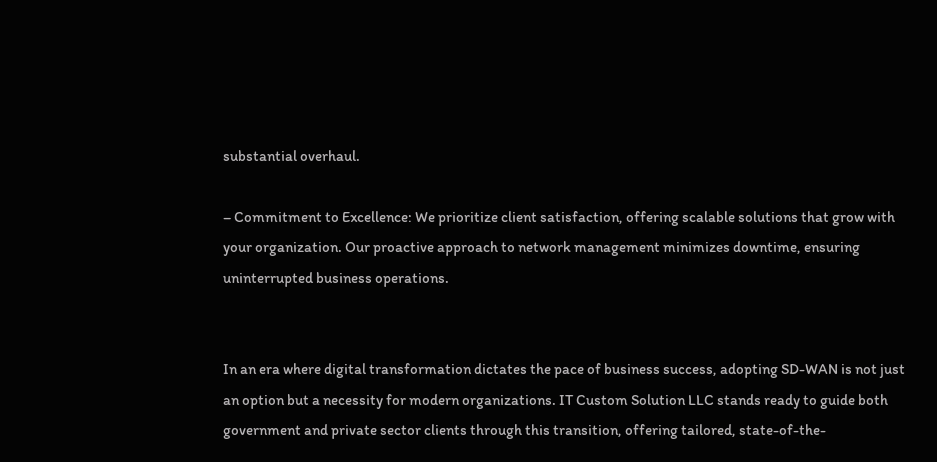substantial overhaul.

– Commitment to Excellence: We prioritize client satisfaction, offering scalable solutions that grow with your organization. Our proactive approach to network management minimizes downtime, ensuring uninterrupted business operations.


In an era where digital transformation dictates the pace of business success, adopting SD-WAN is not just an option but a necessity for modern organizations. IT Custom Solution LLC stands ready to guide both government and private sector clients through this transition, offering tailored, state-of-the-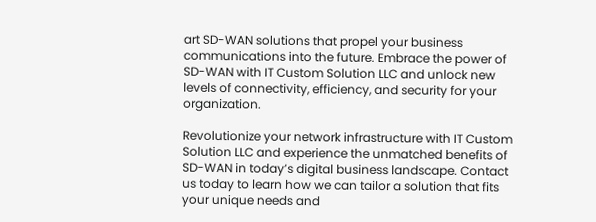art SD-WAN solutions that propel your business communications into the future. Embrace the power of SD-WAN with IT Custom Solution LLC and unlock new levels of connectivity, efficiency, and security for your organization.

Revolutionize your network infrastructure with IT Custom Solution LLC and experience the unmatched benefits of SD-WAN in today’s digital business landscape. Contact us today to learn how we can tailor a solution that fits your unique needs and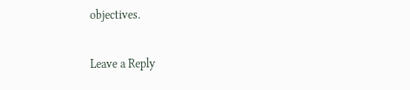objectives.

Leave a Reply